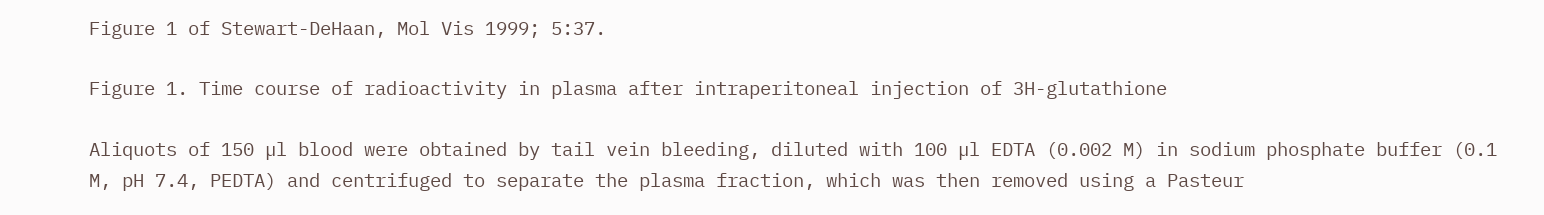Figure 1 of Stewart-DeHaan, Mol Vis 1999; 5:37.

Figure 1. Time course of radioactivity in plasma after intraperitoneal injection of 3H-glutathione

Aliquots of 150 µl blood were obtained by tail vein bleeding, diluted with 100 µl EDTA (0.002 M) in sodium phosphate buffer (0.1 M, pH 7.4, PEDTA) and centrifuged to separate the plasma fraction, which was then removed using a Pasteur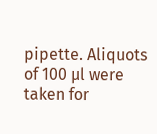pipette. Aliquots of 100 µl were taken for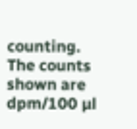counting. The counts shown are dpm/100 µl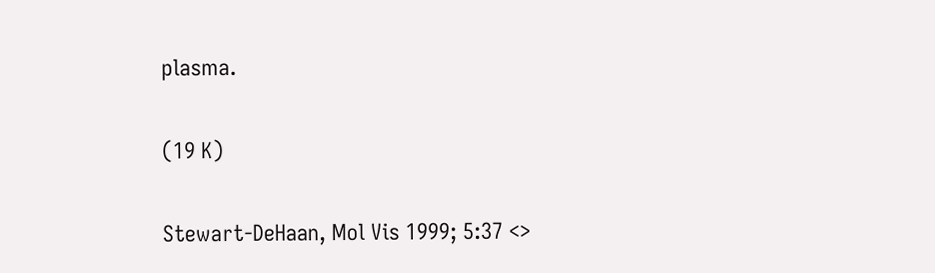plasma.

(19 K)

Stewart-DeHaan, Mol Vis 1999; 5:37 <>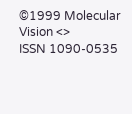©1999 Molecular Vision <>
ISSN 1090-0535